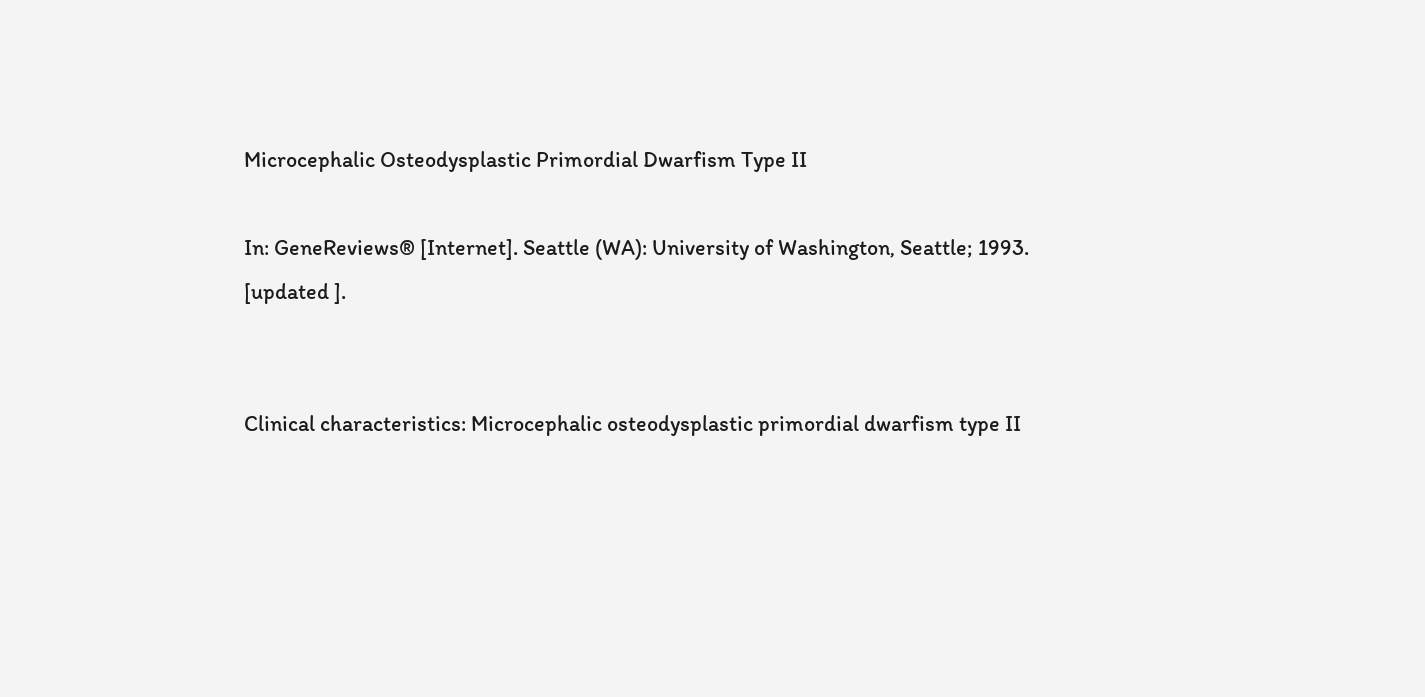Microcephalic Osteodysplastic Primordial Dwarfism Type II

In: GeneReviews® [Internet]. Seattle (WA): University of Washington, Seattle; 1993.
[updated ].


Clinical characteristics: Microcephalic osteodysplastic primordial dwarfism type II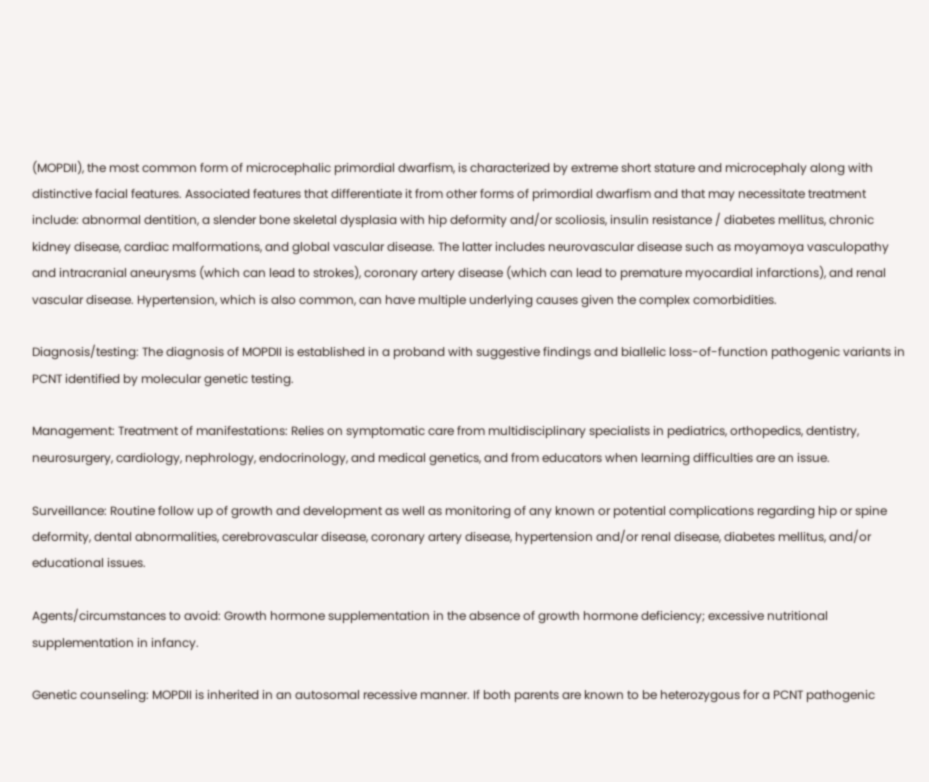(MOPDII), the most common form of microcephalic primordial dwarfism, is characterized by extreme short stature and microcephaly along with distinctive facial features. Associated features that differentiate it from other forms of primordial dwarfism and that may necessitate treatment include: abnormal dentition, a slender bone skeletal dysplasia with hip deformity and/or scoliosis, insulin resistance / diabetes mellitus, chronic kidney disease, cardiac malformations, and global vascular disease. The latter includes neurovascular disease such as moyamoya vasculopathy and intracranial aneurysms (which can lead to strokes), coronary artery disease (which can lead to premature myocardial infarctions), and renal vascular disease. Hypertension, which is also common, can have multiple underlying causes given the complex comorbidities.

Diagnosis/testing: The diagnosis of MOPDII is established in a proband with suggestive findings and biallelic loss-of-function pathogenic variants in PCNT identified by molecular genetic testing.

Management: Treatment of manifestations: Relies on symptomatic care from multidisciplinary specialists in pediatrics, orthopedics, dentistry, neurosurgery, cardiology, nephrology, endocrinology, and medical genetics, and from educators when learning difficulties are an issue.

Surveillance: Routine follow up of growth and development as well as monitoring of any known or potential complications regarding hip or spine deformity, dental abnormalities, cerebrovascular disease, coronary artery disease, hypertension and/or renal disease, diabetes mellitus, and/or educational issues.

Agents/circumstances to avoid: Growth hormone supplementation in the absence of growth hormone deficiency; excessive nutritional supplementation in infancy.

Genetic counseling: MOPDII is inherited in an autosomal recessive manner. If both parents are known to be heterozygous for a PCNT pathogenic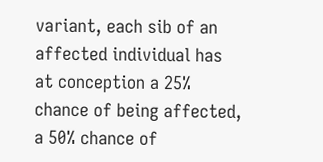variant, each sib of an affected individual has at conception a 25% chance of being affected, a 50% chance of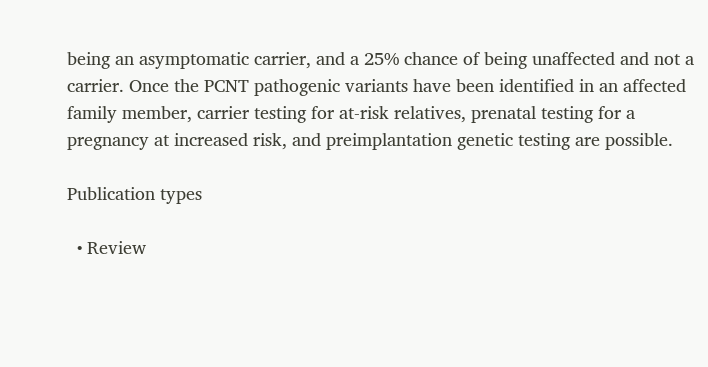being an asymptomatic carrier, and a 25% chance of being unaffected and not a carrier. Once the PCNT pathogenic variants have been identified in an affected family member, carrier testing for at-risk relatives, prenatal testing for a pregnancy at increased risk, and preimplantation genetic testing are possible.

Publication types

  • Review